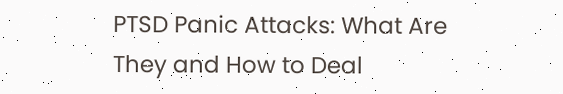PTSD Panic Attacks: What Are They and How to Deal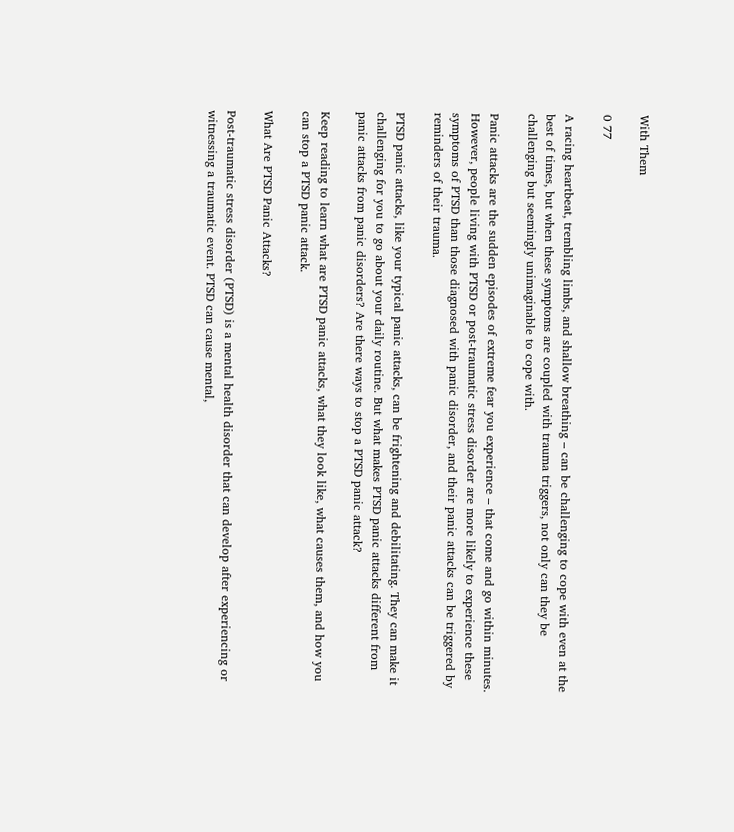With Them

0 77

A racing heartbeat, trembling limbs, and shallow breathing – can be challenging to cope with even at the best of times, but when these symptoms are coupled with trauma triggers, not only can they be challenging but seemingly unimaginable to cope with.

Panic attacks are the sudden episodes of extreme fear you experience – that come and go within minutes. However, people living with PTSD or post-traumatic stress disorder are more likely to experience these symptoms of PTSD than those diagnosed with panic disorder, and their panic attacks can be triggered by reminders of their trauma.

PTSD panic attacks, like your typical panic attacks, can be frightening and debilitating. They can make it challenging for you to go about your daily routine. But what makes PTSD panic attacks different from panic attacks from panic disorders? Are there ways to stop a PTSD panic attack?

Keep reading to learn what are PTSD panic attacks, what they look like, what causes them, and how you can stop a PTSD panic attack.

What Are PTSD Panic Attacks?

Post-traumatic stress disorder (PTSD) is a mental health disorder that can develop after experiencing or witnessing a traumatic event. PTSD can cause mental,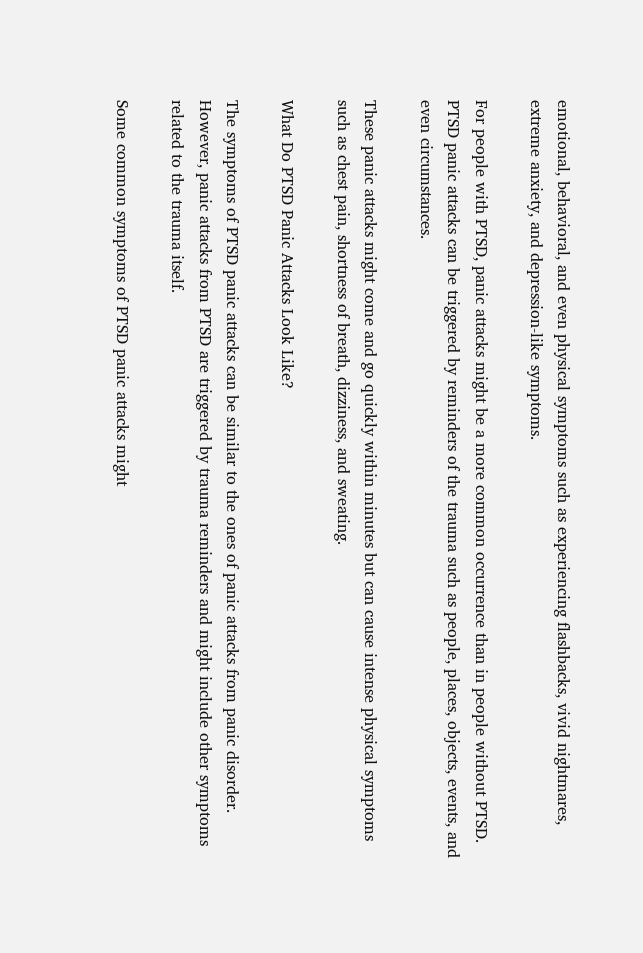emotional, behavioral, and even physical symptoms such as experiencing flashbacks, vivid nightmares, extreme anxiety, and depression-like symptoms.

For people with PTSD, panic attacks might be a more common occurrence than in people without PTSD. PTSD panic attacks can be triggered by reminders of the trauma such as people, places, objects, events, and even circumstances.

These panic attacks might come and go quickly within minutes but can cause intense physical symptoms such as chest pain, shortness of breath, dizziness, and sweating.

What Do PTSD Panic Attacks Look Like?

The symptoms of PTSD panic attacks can be similar to the ones of panic attacks from panic disorder. However, panic attacks from PTSD are triggered by trauma reminders and might include other symptoms related to the trauma itself.

Some common symptoms of PTSD panic attacks might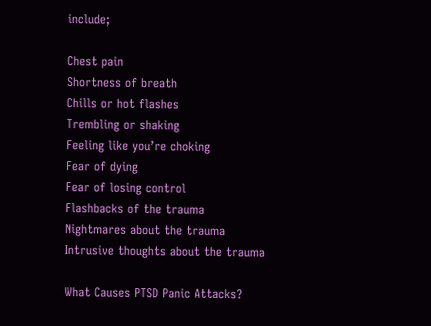include;

Chest pain
Shortness of breath
Chills or hot flashes
Trembling or shaking
Feeling like you’re choking
Fear of dying
Fear of losing control
Flashbacks of the trauma
Nightmares about the trauma
Intrusive thoughts about the trauma

What Causes PTSD Panic Attacks?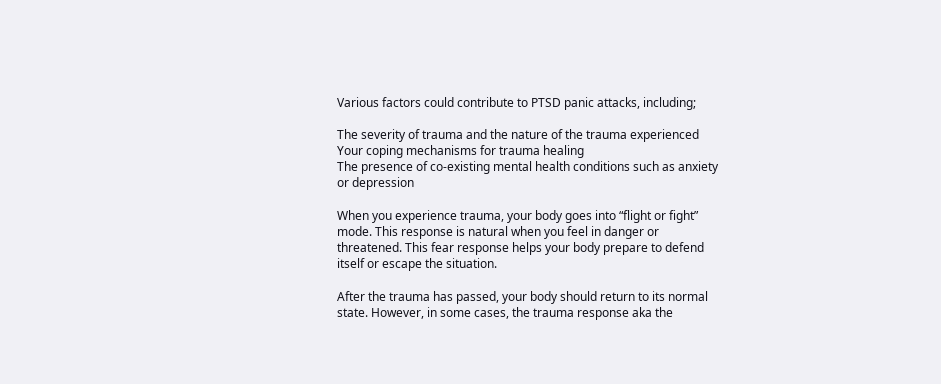Various factors could contribute to PTSD panic attacks, including;

The severity of trauma and the nature of the trauma experienced
Your coping mechanisms for trauma healing
The presence of co-existing mental health conditions such as anxiety or depression

When you experience trauma, your body goes into “flight or fight” mode. This response is natural when you feel in danger or threatened. This fear response helps your body prepare to defend itself or escape the situation.

After the trauma has passed, your body should return to its normal state. However, in some cases, the trauma response aka the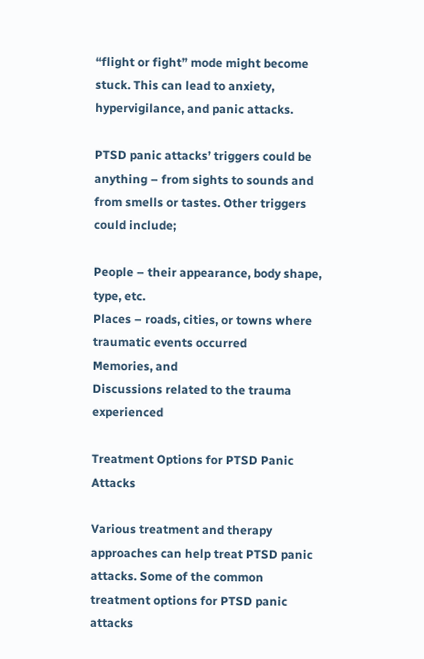“flight or fight” mode might become stuck. This can lead to anxiety, hypervigilance, and panic attacks.

PTSD panic attacks’ triggers could be anything – from sights to sounds and from smells or tastes. Other triggers could include;

People – their appearance, body shape, type, etc.
Places – roads, cities, or towns where traumatic events occurred
Memories, and
Discussions related to the trauma experienced

Treatment Options for PTSD Panic Attacks

Various treatment and therapy approaches can help treat PTSD panic attacks. Some of the common treatment options for PTSD panic attacks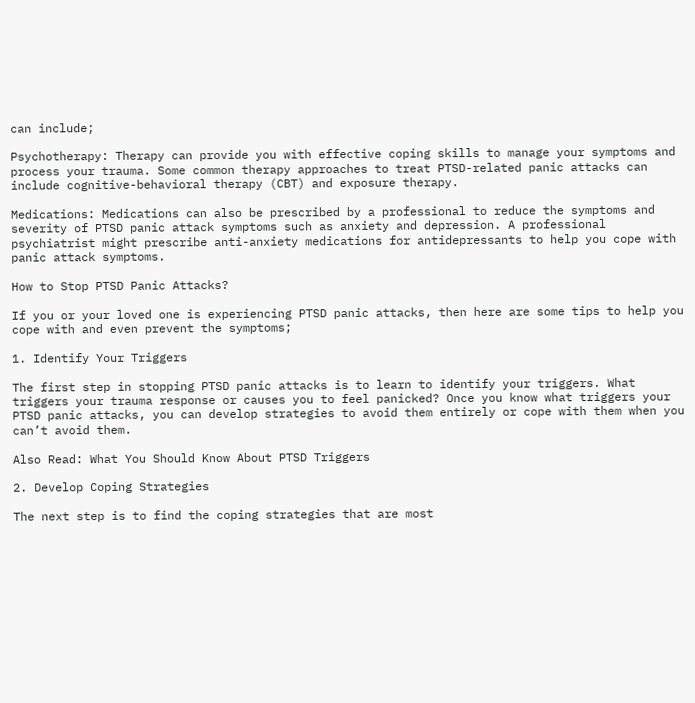can include;

Psychotherapy: Therapy can provide you with effective coping skills to manage your symptoms and process your trauma. Some common therapy approaches to treat PTSD-related panic attacks can include cognitive-behavioral therapy (CBT) and exposure therapy.

Medications: Medications can also be prescribed by a professional to reduce the symptoms and severity of PTSD panic attack symptoms such as anxiety and depression. A professional psychiatrist might prescribe anti-anxiety medications for antidepressants to help you cope with panic attack symptoms.

How to Stop PTSD Panic Attacks?

If you or your loved one is experiencing PTSD panic attacks, then here are some tips to help you cope with and even prevent the symptoms;

1. Identify Your Triggers

The first step in stopping PTSD panic attacks is to learn to identify your triggers. What triggers your trauma response or causes you to feel panicked? Once you know what triggers your PTSD panic attacks, you can develop strategies to avoid them entirely or cope with them when you can’t avoid them.

Also Read: What You Should Know About PTSD Triggers

2. Develop Coping Strategies

The next step is to find the coping strategies that are most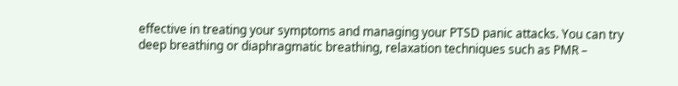effective in treating your symptoms and managing your PTSD panic attacks. You can try deep breathing or diaphragmatic breathing, relaxation techniques such as PMR –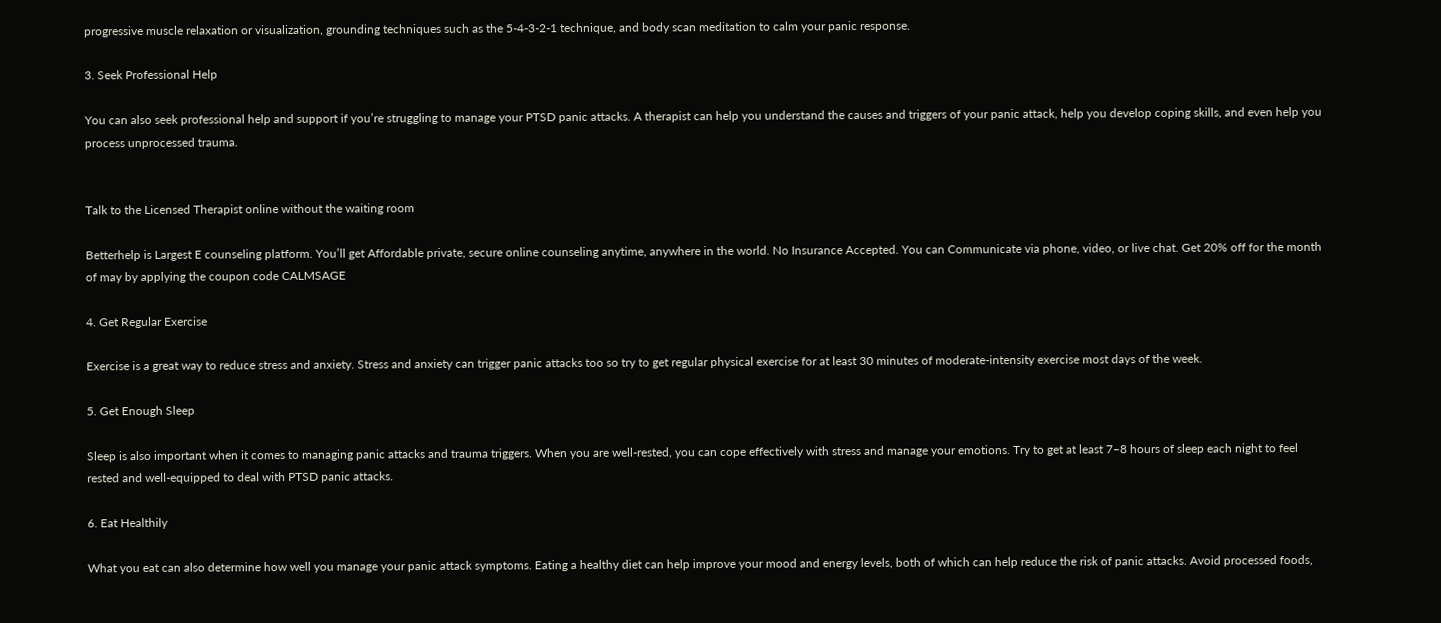progressive muscle relaxation or visualization, grounding techniques such as the 5-4-3-2-1 technique, and body scan meditation to calm your panic response.

3. Seek Professional Help

You can also seek professional help and support if you’re struggling to manage your PTSD panic attacks. A therapist can help you understand the causes and triggers of your panic attack, help you develop coping skills, and even help you process unprocessed trauma.


Talk to the Licensed Therapist online without the waiting room

Betterhelp is Largest E counseling platform. You’ll get Affordable private, secure online counseling anytime, anywhere in the world. No Insurance Accepted. You can Communicate via phone, video, or live chat. Get 20% off for the month of may by applying the coupon code CALMSAGE

4. Get Regular Exercise

Exercise is a great way to reduce stress and anxiety. Stress and anxiety can trigger panic attacks too so try to get regular physical exercise for at least 30 minutes of moderate-intensity exercise most days of the week.

5. Get Enough Sleep

Sleep is also important when it comes to managing panic attacks and trauma triggers. When you are well-rested, you can cope effectively with stress and manage your emotions. Try to get at least 7–8 hours of sleep each night to feel rested and well-equipped to deal with PTSD panic attacks.

6. Eat Healthily

What you eat can also determine how well you manage your panic attack symptoms. Eating a healthy diet can help improve your mood and energy levels, both of which can help reduce the risk of panic attacks. Avoid processed foods,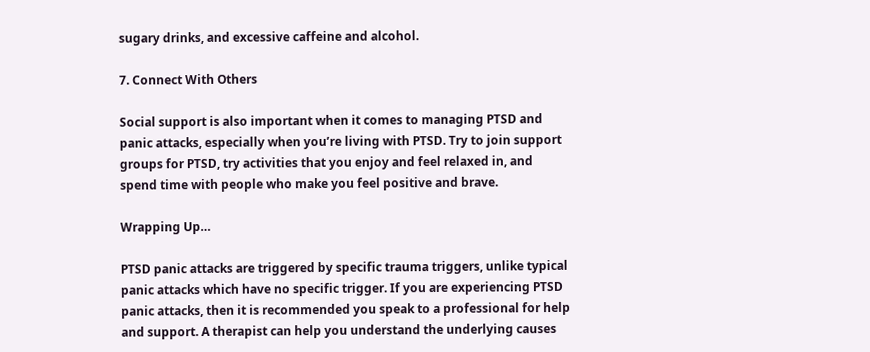sugary drinks, and excessive caffeine and alcohol.

7. Connect With Others

Social support is also important when it comes to managing PTSD and panic attacks, especially when you’re living with PTSD. Try to join support groups for PTSD, try activities that you enjoy and feel relaxed in, and spend time with people who make you feel positive and brave.

Wrapping Up…

PTSD panic attacks are triggered by specific trauma triggers, unlike typical panic attacks which have no specific trigger. If you are experiencing PTSD panic attacks, then it is recommended you speak to a professional for help and support. A therapist can help you understand the underlying causes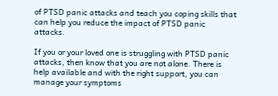of PTSD panic attacks and teach you coping skills that can help you reduce the impact of PTSD panic attacks.

If you or your loved one is struggling with PTSD panic attacks, then know that you are not alone. There is help available and with the right support, you can manage your symptoms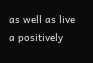as well as live a positively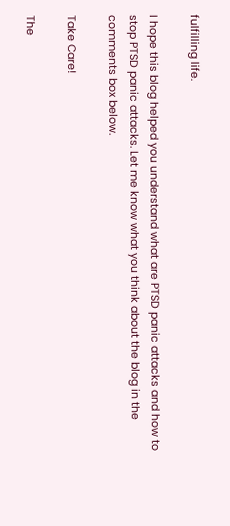fulfilling life.

I hope this blog helped you understand what are PTSD panic attacks and how to stop PTSD panic attacks. Let me know what you think about the blog in the comments box below.

Take Care!

The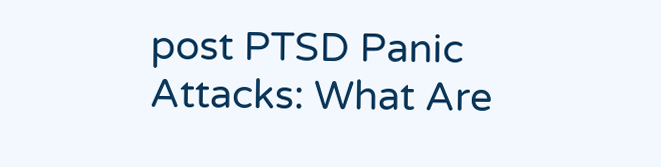post PTSD Panic Attacks: What Are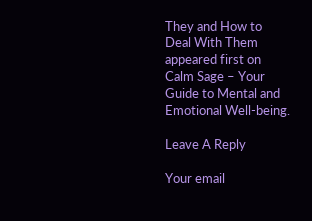They and How to Deal With Them appeared first on Calm Sage – Your Guide to Mental and Emotional Well-being.

Leave A Reply

Your email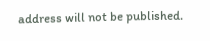address will not be published.